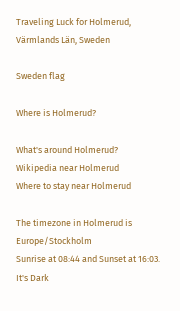Traveling Luck for Holmerud, Värmlands Län, Sweden

Sweden flag

Where is Holmerud?

What's around Holmerud?
Wikipedia near Holmerud
Where to stay near Holmerud

The timezone in Holmerud is Europe/Stockholm
Sunrise at 08:44 and Sunset at 16:03. It's Dark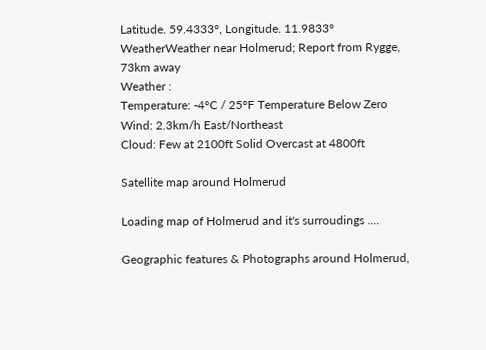Latitude. 59.4333°, Longitude. 11.9833°
WeatherWeather near Holmerud; Report from Rygge, 73km away
Weather :
Temperature: -4°C / 25°F Temperature Below Zero
Wind: 2.3km/h East/Northeast
Cloud: Few at 2100ft Solid Overcast at 4800ft

Satellite map around Holmerud

Loading map of Holmerud and it's surroudings ....

Geographic features & Photographs around Holmerud,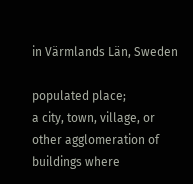in Värmlands Län, Sweden

populated place;
a city, town, village, or other agglomeration of buildings where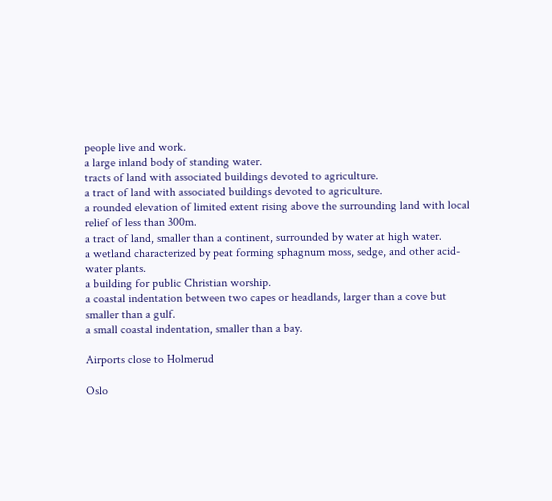people live and work.
a large inland body of standing water.
tracts of land with associated buildings devoted to agriculture.
a tract of land with associated buildings devoted to agriculture.
a rounded elevation of limited extent rising above the surrounding land with local relief of less than 300m.
a tract of land, smaller than a continent, surrounded by water at high water.
a wetland characterized by peat forming sphagnum moss, sedge, and other acid-water plants.
a building for public Christian worship.
a coastal indentation between two capes or headlands, larger than a cove but smaller than a gulf.
a small coastal indentation, smaller than a bay.

Airports close to Holmerud

Oslo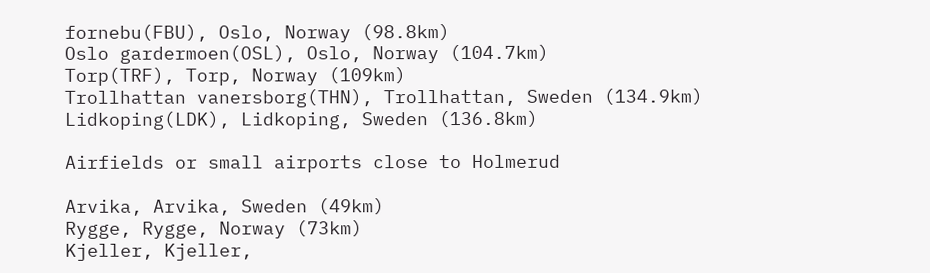fornebu(FBU), Oslo, Norway (98.8km)
Oslo gardermoen(OSL), Oslo, Norway (104.7km)
Torp(TRF), Torp, Norway (109km)
Trollhattan vanersborg(THN), Trollhattan, Sweden (134.9km)
Lidkoping(LDK), Lidkoping, Sweden (136.8km)

Airfields or small airports close to Holmerud

Arvika, Arvika, Sweden (49km)
Rygge, Rygge, Norway (73km)
Kjeller, Kjeller,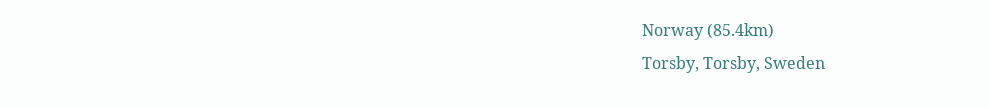Norway (85.4km)
Torsby, Torsby, Sweden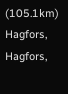(105.1km)
Hagfors, Hagfors,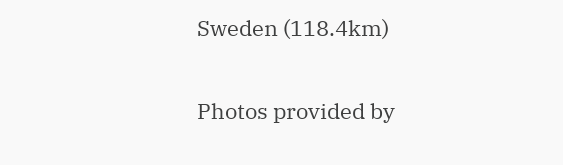Sweden (118.4km)

Photos provided by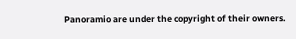Panoramio are under the copyright of their owners.